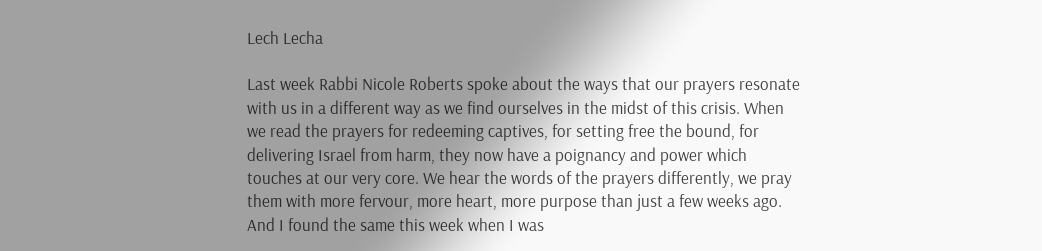Lech Lecha

Last week Rabbi Nicole Roberts spoke about the ways that our prayers resonate
with us in a different way as we find ourselves in the midst of this crisis. When
we read the prayers for redeeming captives, for setting free the bound, for
delivering Israel from harm, they now have a poignancy and power which
touches at our very core. We hear the words of the prayers differently, we pray
them with more fervour, more heart, more purpose than just a few weeks ago.
And I found the same this week when I was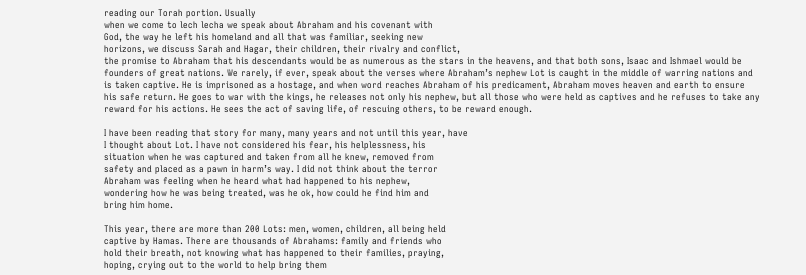reading our Torah portion. Usually
when we come to lech lecha we speak about Abraham and his covenant with
God, the way he left his homeland and all that was familiar, seeking new
horizons, we discuss Sarah and Hagar, their children, their rivalry and conflict,
the promise to Abraham that his descendants would be as numerous as the stars in the heavens, and that both sons, Isaac and Ishmael would be founders of great nations. We rarely, if ever, speak about the verses where Abraham’s nephew Lot is caught in the middle of warring nations and is taken captive. He is imprisoned as a hostage, and when word reaches Abraham of his predicament, Abraham moves heaven and earth to ensure his safe return. He goes to war with the kings, he releases not only his nephew, but all those who were held as captives and he refuses to take any reward for his actions. He sees the act of saving life, of rescuing others, to be reward enough.

I have been reading that story for many, many years and not until this year, have
I thought about Lot. I have not considered his fear, his helplessness, his
situation when he was captured and taken from all he knew, removed from
safety and placed as a pawn in harm’s way. I did not think about the terror
Abraham was feeling when he heard what had happened to his nephew,
wondering how he was being treated, was he ok, how could he find him and
bring him home.

This year, there are more than 200 Lots: men, women, children, all being held
captive by Hamas. There are thousands of Abrahams: family and friends who
hold their breath, not knowing what has happened to their families, praying,
hoping, crying out to the world to help bring them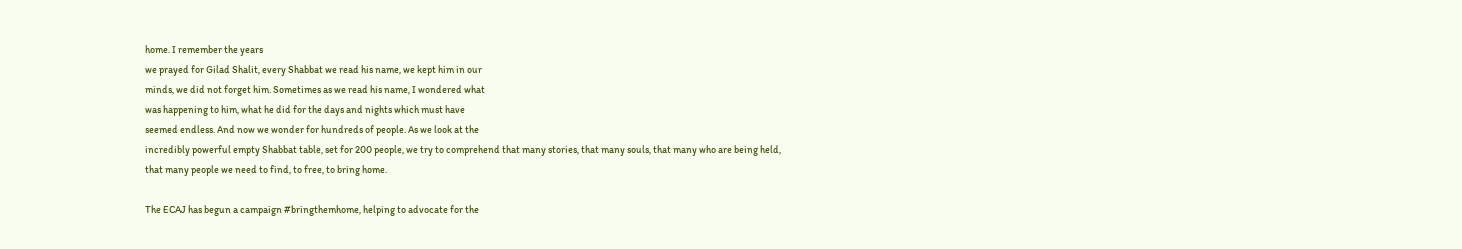home. I remember the years
we prayed for Gilad Shalit, every Shabbat we read his name, we kept him in our
minds, we did not forget him. Sometimes as we read his name, I wondered what
was happening to him, what he did for the days and nights which must have
seemed endless. And now we wonder for hundreds of people. As we look at the
incredibly powerful empty Shabbat table, set for 200 people, we try to comprehend that many stories, that many souls, that many who are being held,
that many people we need to find, to free, to bring home.

The ECAJ has begun a campaign #bringthemhome, helping to advocate for the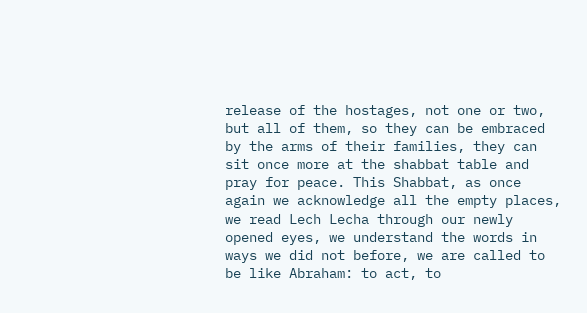release of the hostages, not one or two, but all of them, so they can be embraced by the arms of their families, they can sit once more at the shabbat table and pray for peace. This Shabbat, as once again we acknowledge all the empty places, we read Lech Lecha through our newly opened eyes, we understand the words in ways we did not before, we are called to be like Abraham: to act, to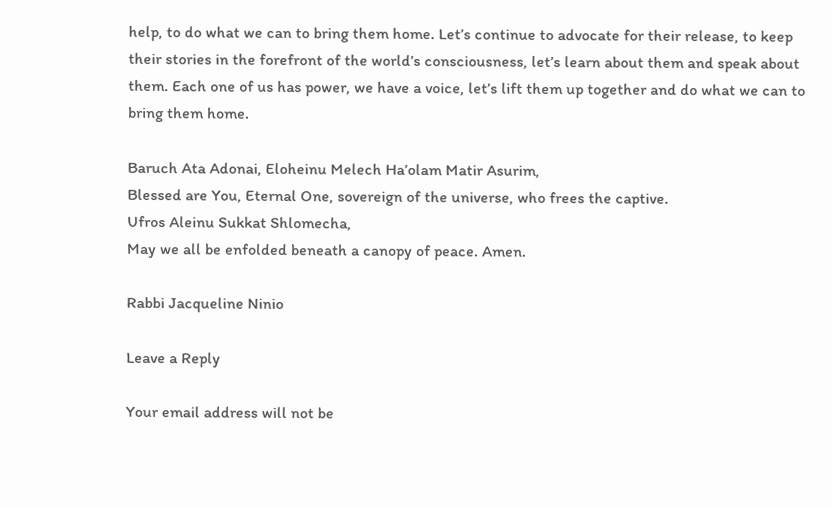help, to do what we can to bring them home. Let’s continue to advocate for their release, to keep their stories in the forefront of the world’s consciousness, let’s learn about them and speak about them. Each one of us has power, we have a voice, let’s lift them up together and do what we can to bring them home.

Baruch Ata Adonai, Eloheinu Melech Ha’olam Matir Asurim,
Blessed are You, Eternal One, sovereign of the universe, who frees the captive.
Ufros Aleinu Sukkat Shlomecha,
May we all be enfolded beneath a canopy of peace. Amen.

Rabbi Jacqueline Ninio

Leave a Reply

Your email address will not be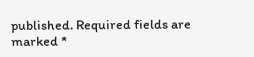published. Required fields are marked *